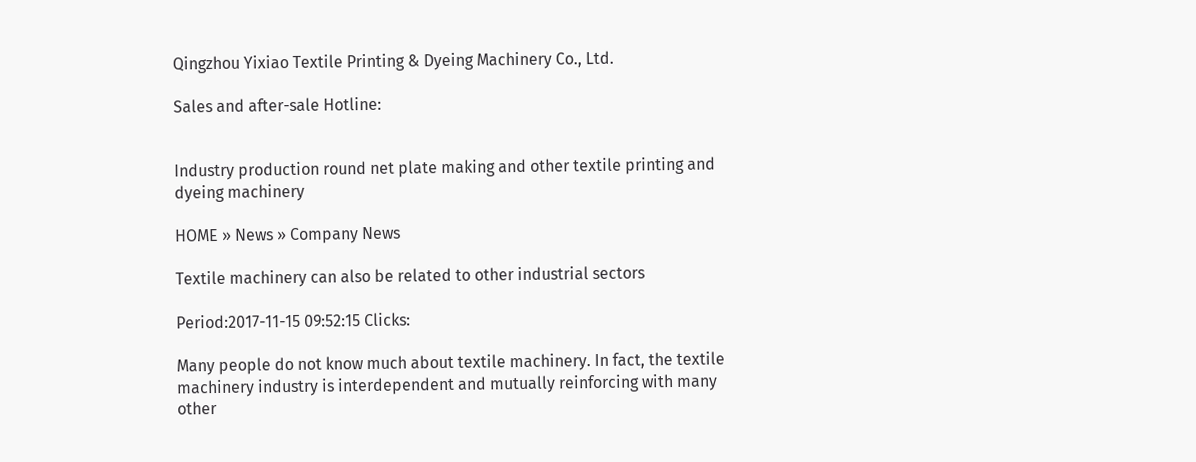Qingzhou Yixiao Textile Printing & Dyeing Machinery Co., Ltd.

Sales and after-sale Hotline:


Industry production round net plate making and other textile printing and dyeing machinery

HOME » News » Company News

Textile machinery can also be related to other industrial sectors

Period:2017-11-15 09:52:15 Clicks:

Many people do not know much about textile machinery. In fact, the textile machinery industry is interdependent and mutually reinforcing with many other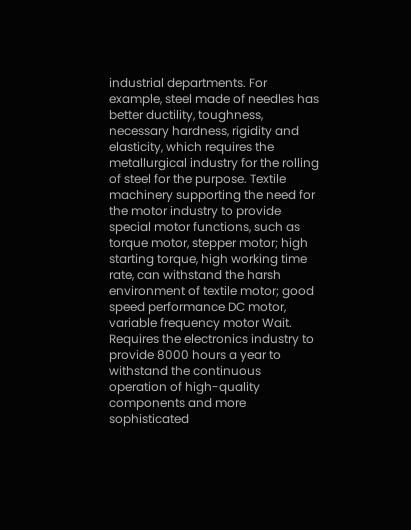industrial departments. For example, steel made of needles has better ductility, toughness, necessary hardness, rigidity and elasticity, which requires the metallurgical industry for the rolling of steel for the purpose. Textile machinery supporting the need for the motor industry to provide special motor functions, such as torque motor, stepper motor; high starting torque, high working time rate, can withstand the harsh environment of textile motor; good speed performance DC motor, variable frequency motor Wait. Requires the electronics industry to provide 8000 hours a year to withstand the continuous operation of high-quality components and more sophisticated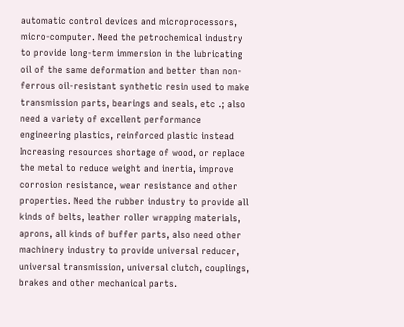automatic control devices and microprocessors, micro-computer. Need the petrochemical industry to provide long-term immersion in the lubricating oil of the same deformation and better than non-ferrous oil-resistant synthetic resin used to make transmission parts, bearings and seals, etc .; also need a variety of excellent performance engineering plastics, reinforced plastic instead Increasing resources shortage of wood, or replace the metal to reduce weight and inertia, improve corrosion resistance, wear resistance and other properties. Need the rubber industry to provide all kinds of belts, leather roller wrapping materials, aprons, all kinds of buffer parts, also need other machinery industry to provide universal reducer, universal transmission, universal clutch, couplings, brakes and other mechanical parts.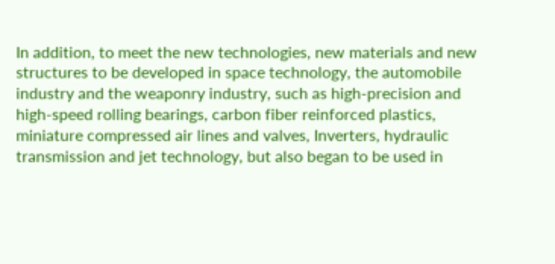In addition, to meet the new technologies, new materials and new structures to be developed in space technology, the automobile industry and the weaponry industry, such as high-precision and high-speed rolling bearings, carbon fiber reinforced plastics, miniature compressed air lines and valves, Inverters, hydraulic transmission and jet technology, but also began to be used in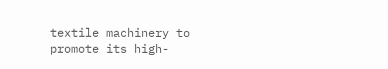textile machinery to promote its high-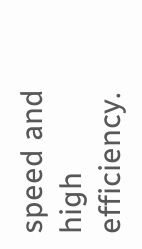speed and high efficiency.